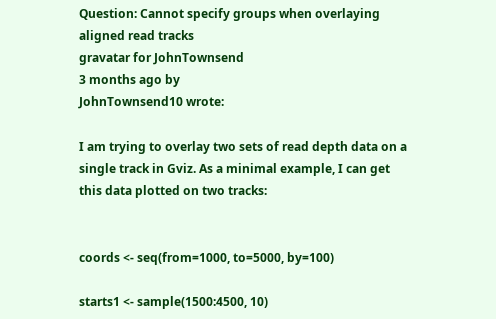Question: Cannot specify groups when overlaying aligned read tracks
gravatar for JohnTownsend
3 months ago by
JohnTownsend10 wrote:

I am trying to overlay two sets of read depth data on a single track in Gviz. As a minimal example, I can get this data plotted on two tracks:


coords <- seq(from=1000, to=5000, by=100)

starts1 <- sample(1500:4500, 10)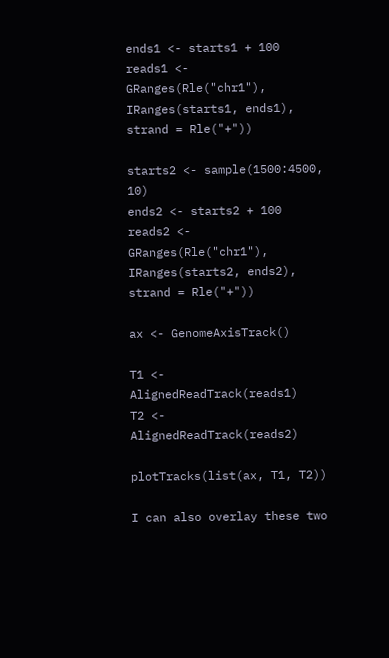ends1 <- starts1 + 100
reads1 <- GRanges(Rle("chr1"), IRanges(starts1, ends1), strand = Rle("+"))

starts2 <- sample(1500:4500, 10)
ends2 <- starts2 + 100
reads2 <- GRanges(Rle("chr1"), IRanges(starts2, ends2), strand = Rle("+"))

ax <- GenomeAxisTrack()

T1 <- AlignedReadTrack(reads1)
T2 <- AlignedReadTrack(reads2)

plotTracks(list(ax, T1, T2))

I can also overlay these two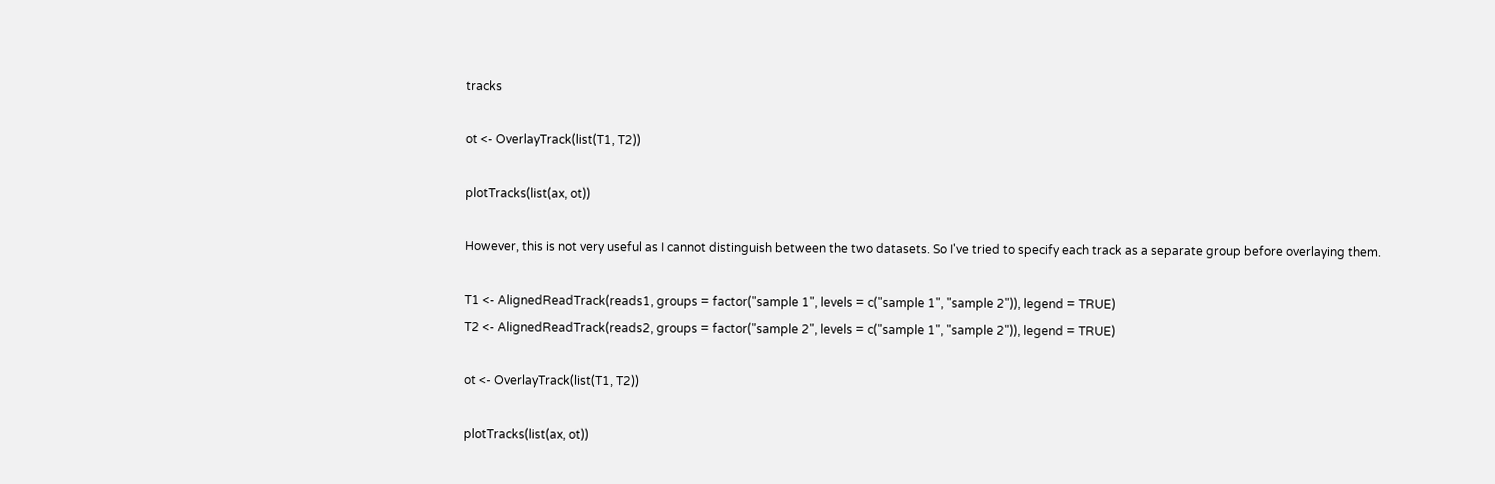tracks

ot <- OverlayTrack(list(T1, T2))

plotTracks(list(ax, ot))

However, this is not very useful as I cannot distinguish between the two datasets. So I've tried to specify each track as a separate group before overlaying them.

T1 <- AlignedReadTrack(reads1, groups = factor("sample 1", levels = c("sample 1", "sample 2")), legend = TRUE)
T2 <- AlignedReadTrack(reads2, groups = factor("sample 2", levels = c("sample 1", "sample 2")), legend = TRUE)

ot <- OverlayTrack(list(T1, T2))

plotTracks(list(ax, ot))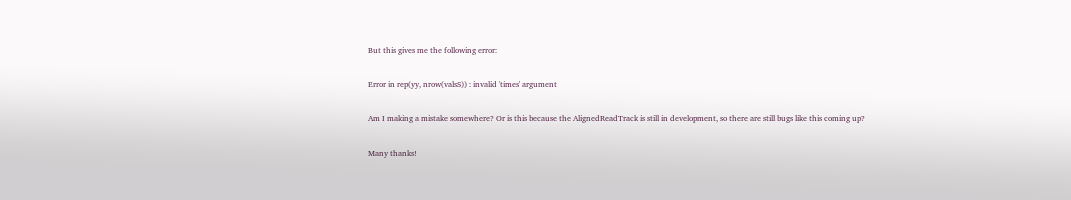But this gives me the following error:

Error in rep(yy, nrow(valsS)) : invalid 'times' argument

Am I making a mistake somewhere? Or is this because the AlignedReadTrack is still in development, so there are still bugs like this coming up?

Many thanks!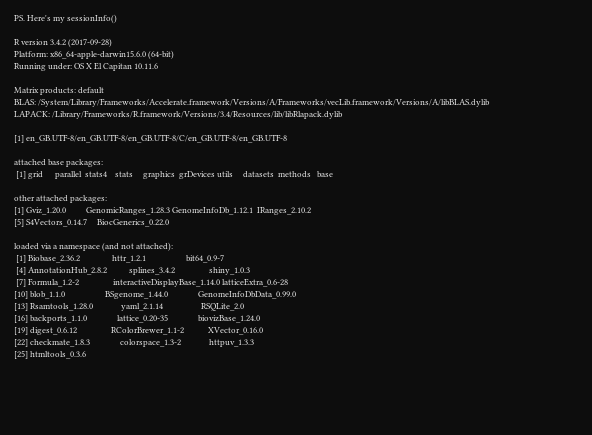PS. Here's my sessionInfo()

R version 3.4.2 (2017-09-28)
Platform: x86_64-apple-darwin15.6.0 (64-bit)
Running under: OS X El Capitan 10.11.6

Matrix products: default
BLAS: /System/Library/Frameworks/Accelerate.framework/Versions/A/Frameworks/vecLib.framework/Versions/A/libBLAS.dylib
LAPACK: /Library/Frameworks/R.framework/Versions/3.4/Resources/lib/libRlapack.dylib

[1] en_GB.UTF-8/en_GB.UTF-8/en_GB.UTF-8/C/en_GB.UTF-8/en_GB.UTF-8

attached base packages:
 [1] grid      parallel  stats4    stats     graphics  grDevices utils     datasets  methods   base

other attached packages:
[1] Gviz_1.20.0          GenomicRanges_1.28.3 GenomeInfoDb_1.12.1  IRanges_2.10.2
[5] S4Vectors_0.14.7     BiocGenerics_0.22.0

loaded via a namespace (and not attached):
 [1] Biobase_2.36.2                httr_1.2.1                    bit64_0.9-7
 [4] AnnotationHub_2.8.2           splines_3.4.2                 shiny_1.0.3
 [7] Formula_1.2-2                 interactiveDisplayBase_1.14.0 latticeExtra_0.6-28
[10] blob_1.1.0                    BSgenome_1.44.0               GenomeInfoDbData_0.99.0
[13] Rsamtools_1.28.0              yaml_2.1.14                   RSQLite_2.0
[16] backports_1.1.0               lattice_0.20-35               biovizBase_1.24.0
[19] digest_0.6.12                 RColorBrewer_1.1-2            XVector_0.16.0
[22] checkmate_1.8.3               colorspace_1.3-2              httpuv_1.3.3
[25] htmltools_0.3.6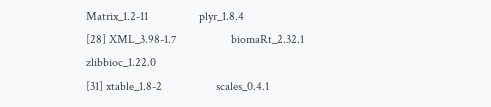Matrix_1.2-11                 plyr_1.8.4
[28] XML_3.98-1.7                  biomaRt_2.32.1                zlibbioc_1.22.0
[31] xtable_1.8-2                  scales_0.4.1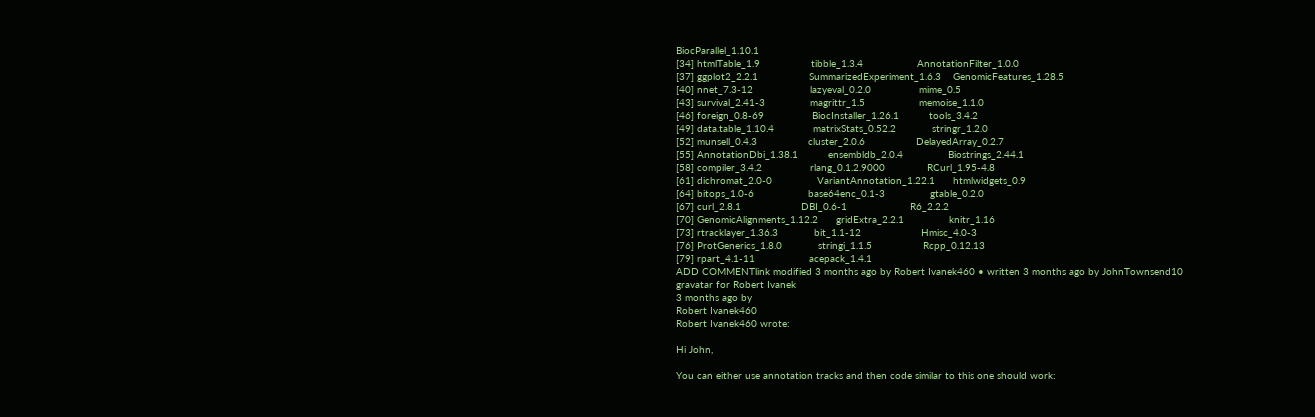BiocParallel_1.10.1
[34] htmlTable_1.9                 tibble_1.3.4                  AnnotationFilter_1.0.0
[37] ggplot2_2.2.1                 SummarizedExperiment_1.6.3    GenomicFeatures_1.28.5
[40] nnet_7.3-12                   lazyeval_0.2.0                mime_0.5
[43] survival_2.41-3               magrittr_1.5                  memoise_1.1.0
[46] foreign_0.8-69                BiocInstaller_1.26.1          tools_3.4.2
[49] data.table_1.10.4             matrixStats_0.52.2            stringr_1.2.0
[52] munsell_0.4.3                 cluster_2.0.6                 DelayedArray_0.2.7
[55] AnnotationDbi_1.38.1          ensembldb_2.0.4               Biostrings_2.44.1
[58] compiler_3.4.2                rlang_0.1.2.9000              RCurl_1.95-4.8
[61] dichromat_2.0-0               VariantAnnotation_1.22.1      htmlwidgets_0.9
[64] bitops_1.0-6                  base64enc_0.1-3               gtable_0.2.0
[67] curl_2.8.1                    DBI_0.6-1                     R6_2.2.2
[70] GenomicAlignments_1.12.2      gridExtra_2.2.1               knitr_1.16
[73] rtracklayer_1.36.3            bit_1.1-12                    Hmisc_4.0-3
[76] ProtGenerics_1.8.0            stringi_1.1.5                 Rcpp_0.12.13
[79] rpart_4.1-11                  acepack_1.4.1
ADD COMMENTlink modified 3 months ago by Robert Ivanek460 • written 3 months ago by JohnTownsend10
gravatar for Robert Ivanek
3 months ago by
Robert Ivanek460
Robert Ivanek460 wrote:

Hi John,

You can either use annotation tracks and then code similar to this one should work: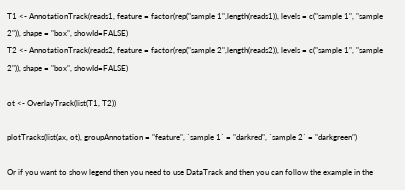T1 <- AnnotationTrack(reads1, feature = factor(rep("sample 1",length(reads1)), levels = c("sample 1", "sample 2")), shape = "box", showId=FALSE)
T2 <- AnnotationTrack(reads2, feature = factor(rep("sample 2",length(reads2)), levels = c("sample 1", "sample 2")), shape = "box", showId=FALSE)

ot <- OverlayTrack(list(T1, T2))

plotTracks(list(ax, ot), groupAnnotation = "feature", `sample 1` = "darkred", `sample 2` = "darkgreen")

Or if you want to show legend then you need to use DataTrack and then you can follow the example in the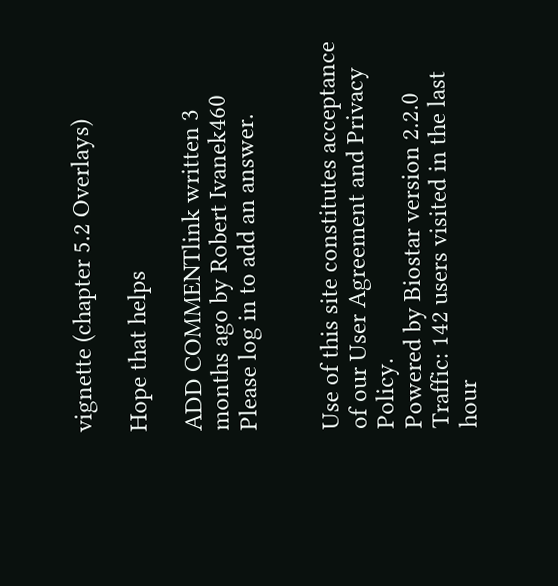vignette (chapter 5.2 Overlays)

Hope that helps

ADD COMMENTlink written 3 months ago by Robert Ivanek460
Please log in to add an answer.


Use of this site constitutes acceptance of our User Agreement and Privacy Policy.
Powered by Biostar version 2.2.0
Traffic: 142 users visited in the last hour